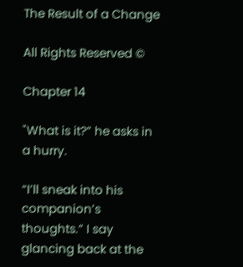The Result of a Change

All Rights Reserved ©

Chapter 14

"What is it?” he asks in a hurry.

“I’ll sneak into his companion’s thoughts.” I say glancing back at the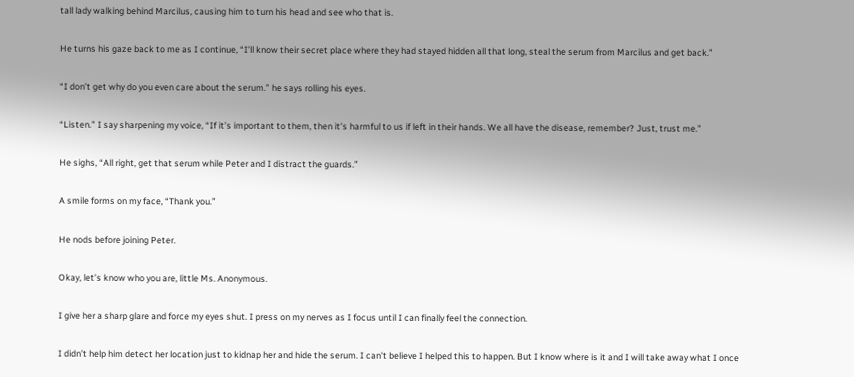tall lady walking behind Marcilus, causing him to turn his head and see who that is.

He turns his gaze back to me as I continue, “I’ll know their secret place where they had stayed hidden all that long, steal the serum from Marcilus and get back.”

“I don’t get why do you even care about the serum.” he says rolling his eyes.

“Listen.” I say sharpening my voice, “If it’s important to them, then it’s harmful to us if left in their hands. We all have the disease, remember? Just, trust me.”

He sighs, “All right, get that serum while Peter and I distract the guards.”

A smile forms on my face, “Thank you.”

He nods before joining Peter.

Okay, let’s know who you are, little Ms. Anonymous.

I give her a sharp glare and force my eyes shut. I press on my nerves as I focus until I can finally feel the connection.

I didn’t help him detect her location just to kidnap her and hide the serum. I can’t believe I helped this to happen. But I know where is it and I will take away what I once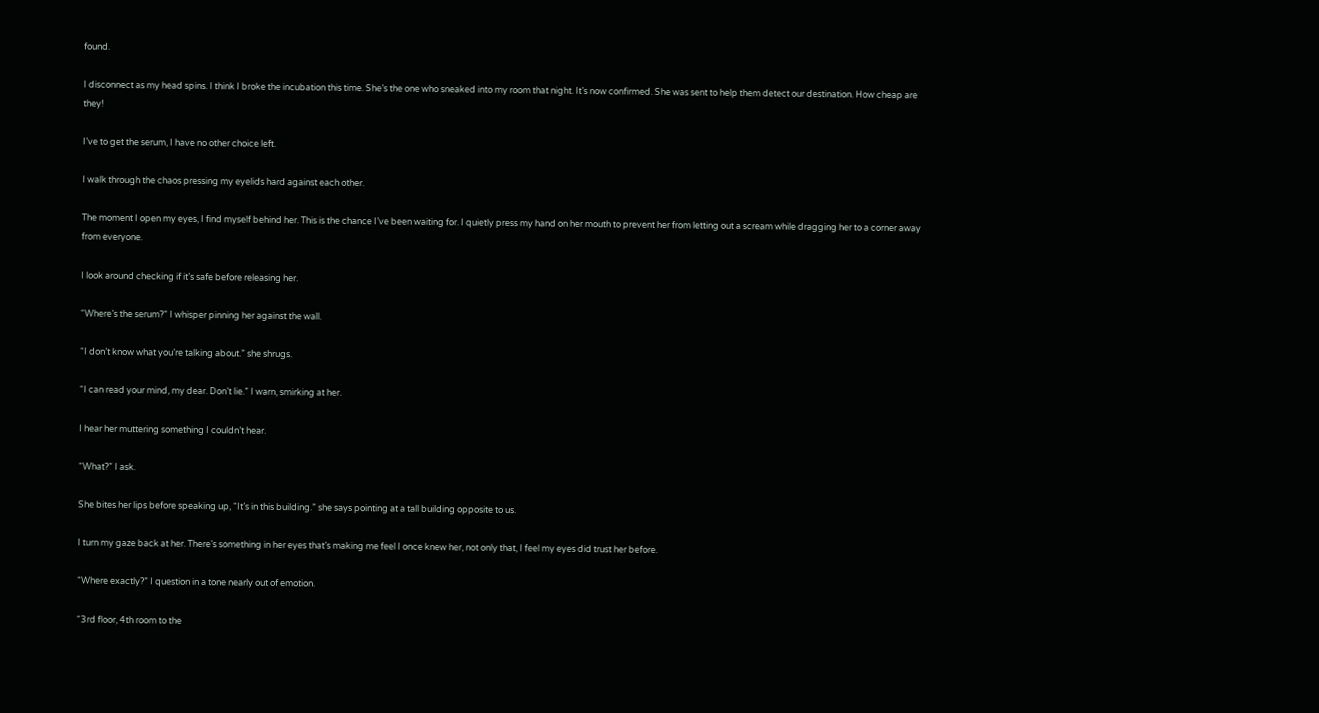found.

I disconnect as my head spins. I think I broke the incubation this time. She’s the one who sneaked into my room that night. It’s now confirmed. She was sent to help them detect our destination. How cheap are they!

I’ve to get the serum, I have no other choice left.

I walk through the chaos pressing my eyelids hard against each other.

The moment I open my eyes, I find myself behind her. This is the chance I’ve been waiting for. I quietly press my hand on her mouth to prevent her from letting out a scream while dragging her to a corner away from everyone.

I look around checking if it’s safe before releasing her.

“Where’s the serum?” I whisper pinning her against the wall.

“I don’t know what you’re talking about.” she shrugs.

“I can read your mind, my dear. Don’t lie.” I warn, smirking at her.

I hear her muttering something I couldn’t hear.

“What?” I ask.

She bites her lips before speaking up, “It’s in this building.” she says pointing at a tall building opposite to us.

I turn my gaze back at her. There’s something in her eyes that’s making me feel I once knew her, not only that, I feel my eyes did trust her before.

“Where exactly?” I question in a tone nearly out of emotion.

“3rd floor, 4th room to the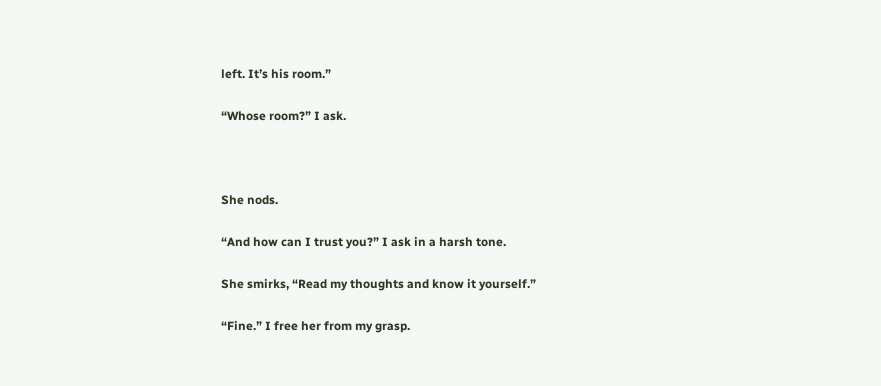left. It’s his room.”

“Whose room?” I ask.



She nods.

“And how can I trust you?” I ask in a harsh tone.

She smirks, “Read my thoughts and know it yourself.”

“Fine.” I free her from my grasp.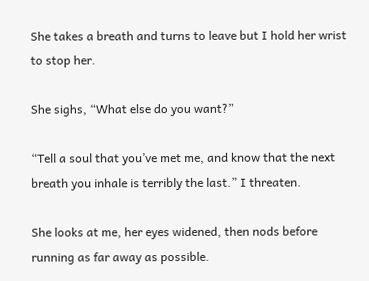She takes a breath and turns to leave but I hold her wrist to stop her.

She sighs, “What else do you want?”

“Tell a soul that you’ve met me, and know that the next breath you inhale is terribly the last.” I threaten.

She looks at me, her eyes widened, then nods before running as far away as possible.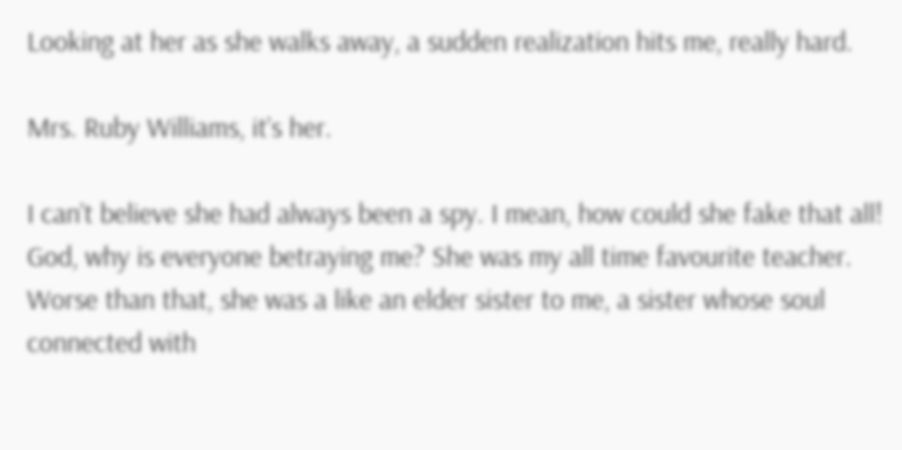Looking at her as she walks away, a sudden realization hits me, really hard.

Mrs. Ruby Williams, it’s her.

I can’t believe she had always been a spy. I mean, how could she fake that all! God, why is everyone betraying me? She was my all time favourite teacher. Worse than that, she was a like an elder sister to me, a sister whose soul connected with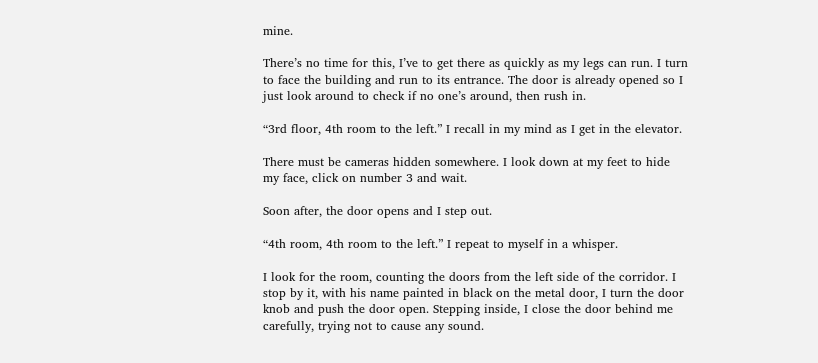mine.

There’s no time for this, I’ve to get there as quickly as my legs can run. I turn to face the building and run to its entrance. The door is already opened so I just look around to check if no one’s around, then rush in.

“3rd floor, 4th room to the left.” I recall in my mind as I get in the elevator.

There must be cameras hidden somewhere. I look down at my feet to hide my face, click on number 3 and wait.

Soon after, the door opens and I step out.

“4th room, 4th room to the left.” I repeat to myself in a whisper.

I look for the room, counting the doors from the left side of the corridor. I stop by it, with his name painted in black on the metal door, I turn the door knob and push the door open. Stepping inside, I close the door behind me carefully, trying not to cause any sound.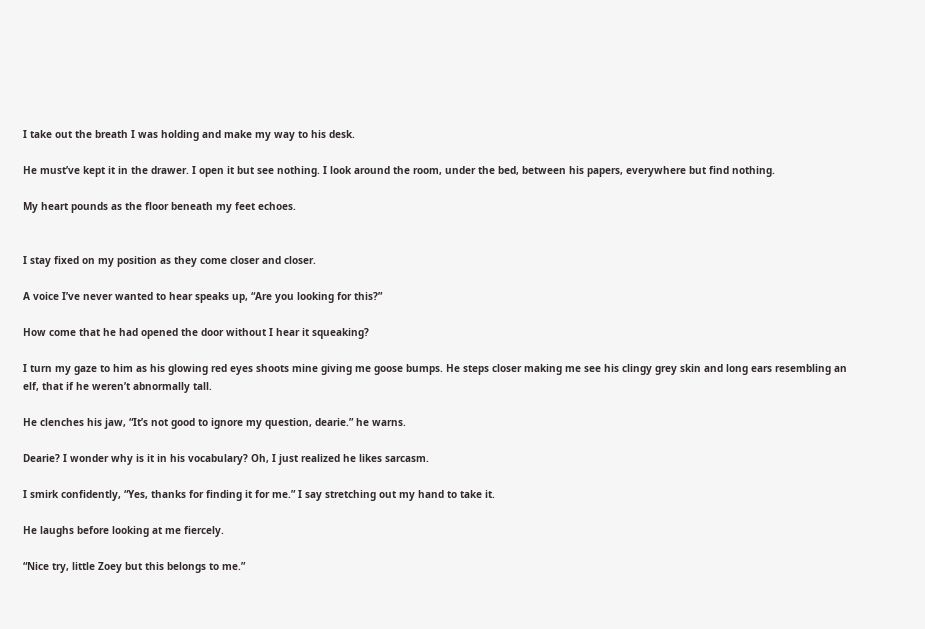I take out the breath I was holding and make my way to his desk.

He must’ve kept it in the drawer. I open it but see nothing. I look around the room, under the bed, between his papers, everywhere but find nothing.

My heart pounds as the floor beneath my feet echoes.


I stay fixed on my position as they come closer and closer.

A voice I’ve never wanted to hear speaks up, “Are you looking for this?”

How come that he had opened the door without I hear it squeaking?

I turn my gaze to him as his glowing red eyes shoots mine giving me goose bumps. He steps closer making me see his clingy grey skin and long ears resembling an elf, that if he weren’t abnormally tall.

He clenches his jaw, “It’s not good to ignore my question, dearie.” he warns.

Dearie? I wonder why is it in his vocabulary? Oh, I just realized he likes sarcasm.

I smirk confidently, “Yes, thanks for finding it for me.” I say stretching out my hand to take it.

He laughs before looking at me fiercely.

“Nice try, little Zoey but this belongs to me.”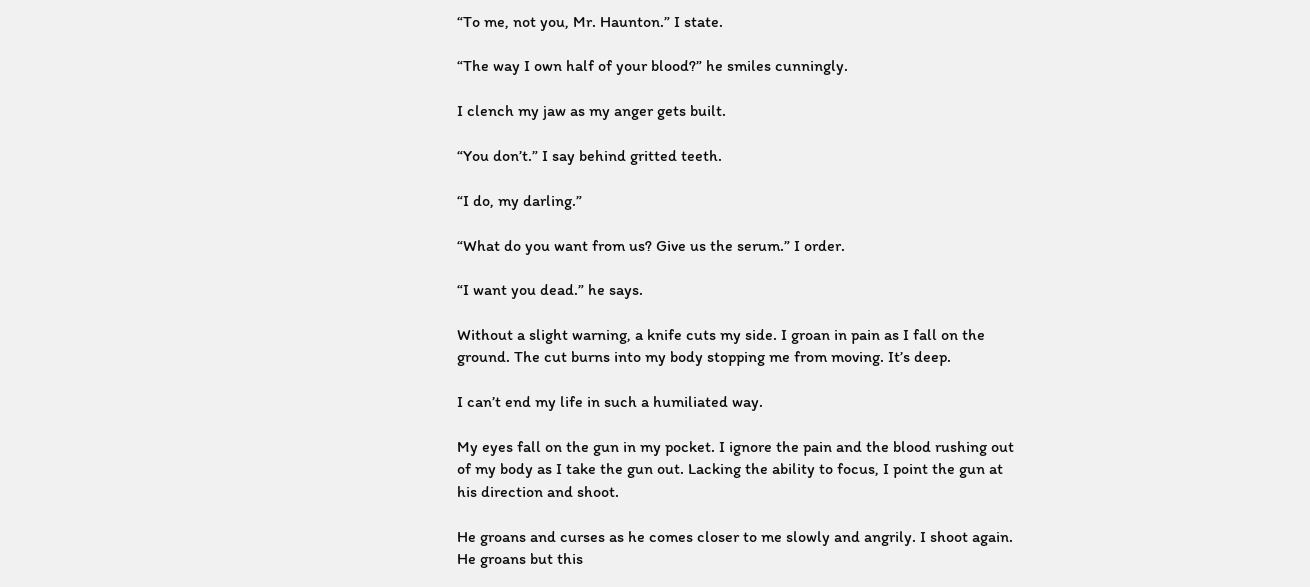“To me, not you, Mr. Haunton.” I state.

“The way I own half of your blood?” he smiles cunningly.

I clench my jaw as my anger gets built.

“You don’t.” I say behind gritted teeth.

“I do, my darling.”

“What do you want from us? Give us the serum.” I order.

“I want you dead.” he says.

Without a slight warning, a knife cuts my side. I groan in pain as I fall on the ground. The cut burns into my body stopping me from moving. It’s deep.

I can’t end my life in such a humiliated way.

My eyes fall on the gun in my pocket. I ignore the pain and the blood rushing out of my body as I take the gun out. Lacking the ability to focus, I point the gun at his direction and shoot.

He groans and curses as he comes closer to me slowly and angrily. I shoot again. He groans but this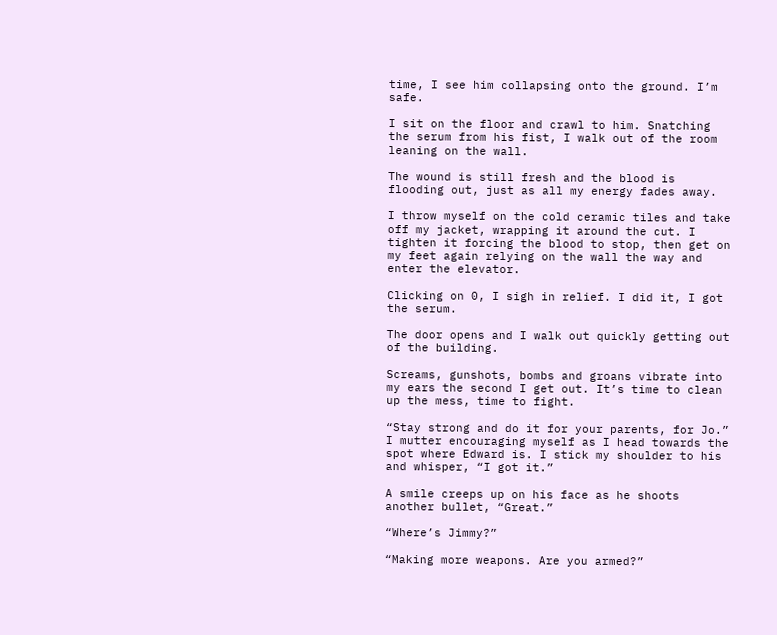time, I see him collapsing onto the ground. I’m safe.

I sit on the floor and crawl to him. Snatching the serum from his fist, I walk out of the room leaning on the wall.

The wound is still fresh and the blood is flooding out, just as all my energy fades away.

I throw myself on the cold ceramic tiles and take off my jacket, wrapping it around the cut. I tighten it forcing the blood to stop, then get on my feet again relying on the wall the way and enter the elevator.

Clicking on 0, I sigh in relief. I did it, I got the serum.

The door opens and I walk out quickly getting out of the building.

Screams, gunshots, bombs and groans vibrate into my ears the second I get out. It’s time to clean up the mess, time to fight.

“Stay strong and do it for your parents, for Jo.” I mutter encouraging myself as I head towards the spot where Edward is. I stick my shoulder to his and whisper, “I got it.”

A smile creeps up on his face as he shoots another bullet, “Great.”

“Where’s Jimmy?”

“Making more weapons. Are you armed?”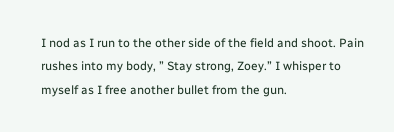I nod as I run to the other side of the field and shoot. Pain rushes into my body, ” Stay strong, Zoey.” I whisper to myself as I free another bullet from the gun.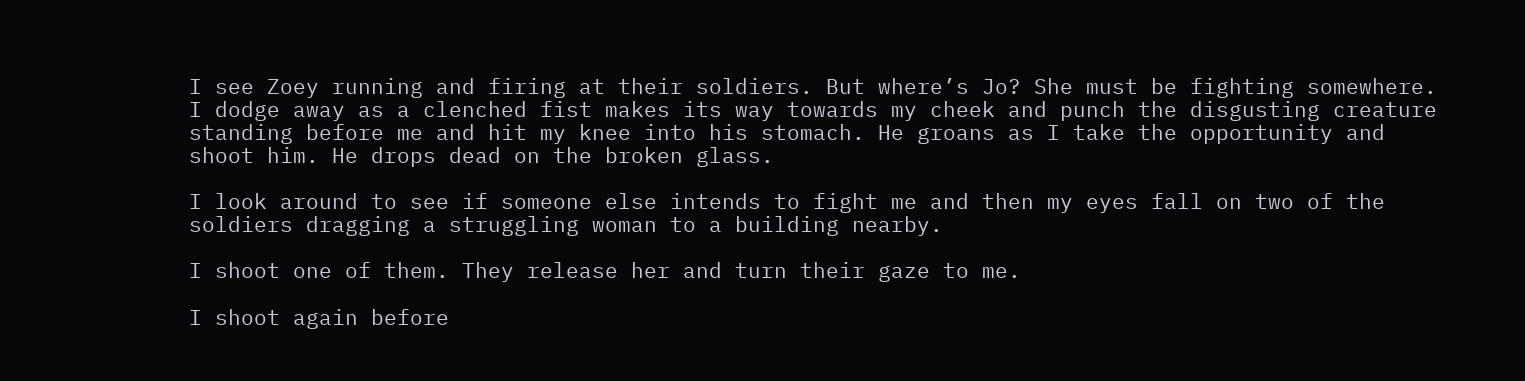I see Zoey running and firing at their soldiers. But where’s Jo? She must be fighting somewhere. I dodge away as a clenched fist makes its way towards my cheek and punch the disgusting creature standing before me and hit my knee into his stomach. He groans as I take the opportunity and shoot him. He drops dead on the broken glass.

I look around to see if someone else intends to fight me and then my eyes fall on two of the soldiers dragging a struggling woman to a building nearby.

I shoot one of them. They release her and turn their gaze to me.

I shoot again before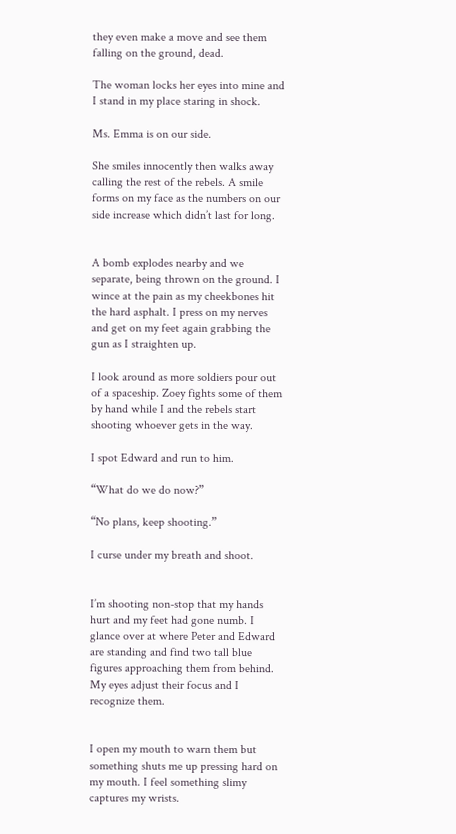they even make a move and see them falling on the ground, dead.

The woman locks her eyes into mine and I stand in my place staring in shock.

Ms. Emma is on our side.

She smiles innocently then walks away calling the rest of the rebels. A smile forms on my face as the numbers on our side increase which didn’t last for long.


A bomb explodes nearby and we separate, being thrown on the ground. I wince at the pain as my cheekbones hit the hard asphalt. I press on my nerves and get on my feet again grabbing the gun as I straighten up.

I look around as more soldiers pour out of a spaceship. Zoey fights some of them by hand while I and the rebels start shooting whoever gets in the way.

I spot Edward and run to him.

“What do we do now?”

“No plans, keep shooting.”

I curse under my breath and shoot.


I’m shooting non-stop that my hands hurt and my feet had gone numb. I glance over at where Peter and Edward are standing and find two tall blue figures approaching them from behind. My eyes adjust their focus and I recognize them.


I open my mouth to warn them but something shuts me up pressing hard on my mouth. I feel something slimy captures my wrists.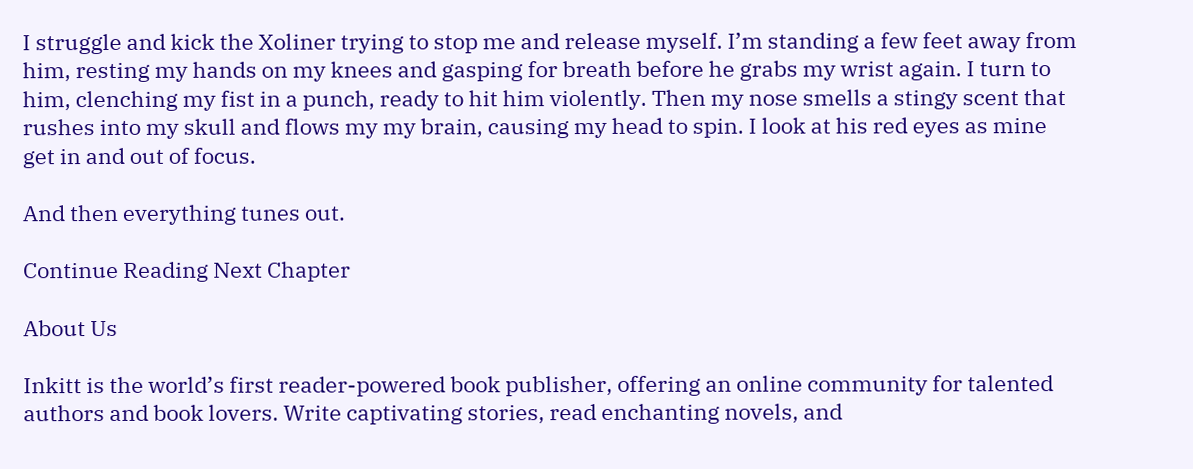I struggle and kick the Xoliner trying to stop me and release myself. I’m standing a few feet away from him, resting my hands on my knees and gasping for breath before he grabs my wrist again. I turn to him, clenching my fist in a punch, ready to hit him violently. Then my nose smells a stingy scent that rushes into my skull and flows my my brain, causing my head to spin. I look at his red eyes as mine get in and out of focus.

And then everything tunes out.

Continue Reading Next Chapter

About Us

Inkitt is the world’s first reader-powered book publisher, offering an online community for talented authors and book lovers. Write captivating stories, read enchanting novels, and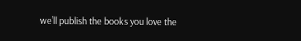we’ll publish the books you love the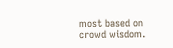most based on crowd wisdom.